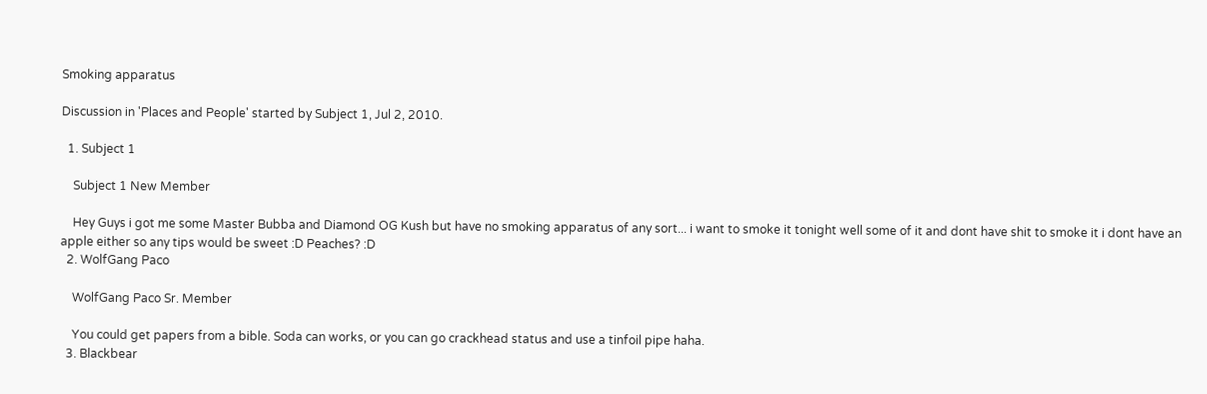Smoking apparatus

Discussion in 'Places and People' started by Subject 1, Jul 2, 2010.

  1. Subject 1

    Subject 1 New Member

    Hey Guys i got me some Master Bubba and Diamond OG Kush but have no smoking apparatus of any sort... i want to smoke it tonight well some of it and dont have shit to smoke it i dont have an apple either so any tips would be sweet :D Peaches? :D
  2. WolfGang Paco

    WolfGang Paco Sr. Member

    You could get papers from a bible. Soda can works, or you can go crackhead status and use a tinfoil pipe haha.
  3. Blackbear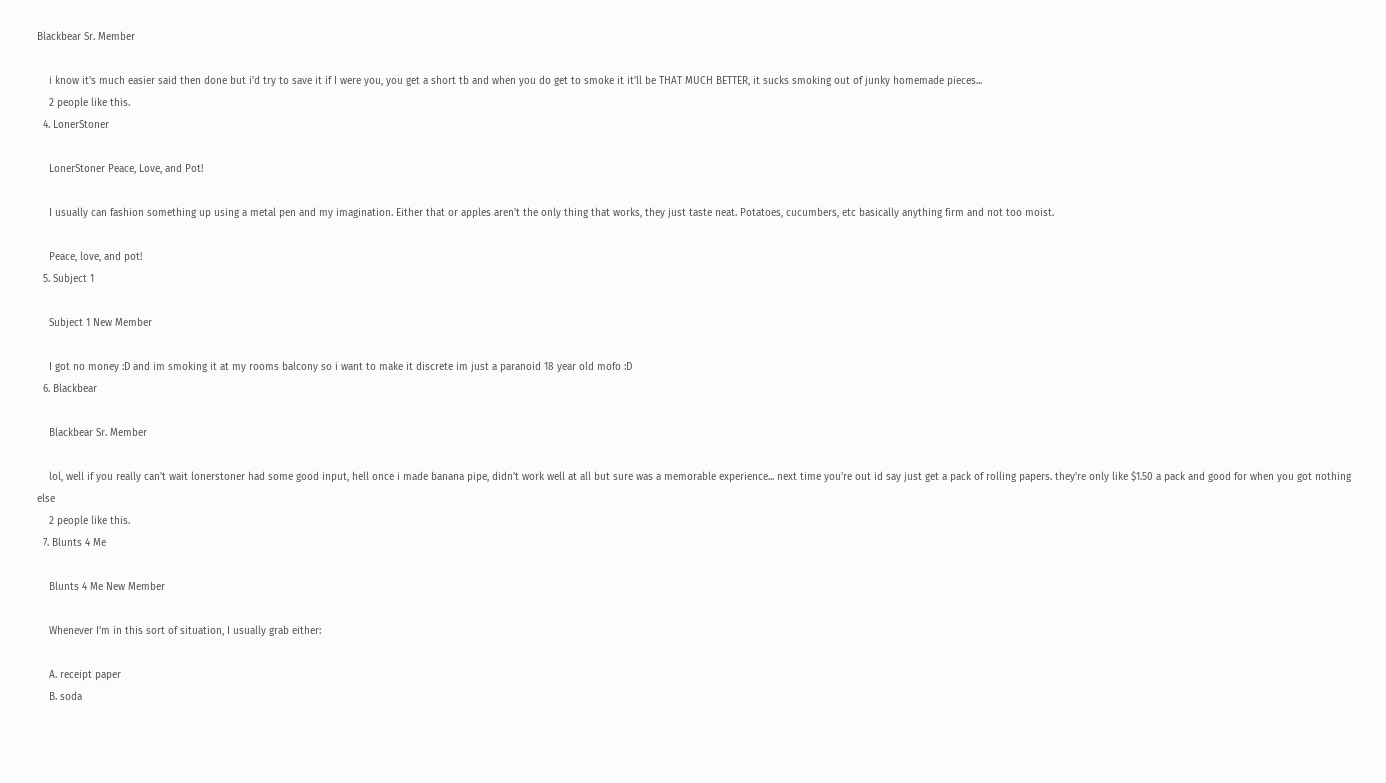Blackbear Sr. Member

    i know it's much easier said then done but i'd try to save it if I were you, you get a short tb and when you do get to smoke it it'll be THAT MUCH BETTER, it sucks smoking out of junky homemade pieces...
    2 people like this.
  4. LonerStoner

    LonerStoner Peace, Love, and Pot!

    I usually can fashion something up using a metal pen and my imagination. Either that or apples aren't the only thing that works, they just taste neat. Potatoes, cucumbers, etc basically anything firm and not too moist.

    Peace, love, and pot!
  5. Subject 1

    Subject 1 New Member

    I got no money :D and im smoking it at my rooms balcony so i want to make it discrete im just a paranoid 18 year old mofo :D
  6. Blackbear

    Blackbear Sr. Member

    lol, well if you really can't wait lonerstoner had some good input, hell once i made banana pipe, didn't work well at all but sure was a memorable experience... next time you're out id say just get a pack of rolling papers. they're only like $1.50 a pack and good for when you got nothing else
    2 people like this.
  7. Blunts 4 Me

    Blunts 4 Me New Member

    Whenever I'm in this sort of situation, I usually grab either:

    A. receipt paper
    B. soda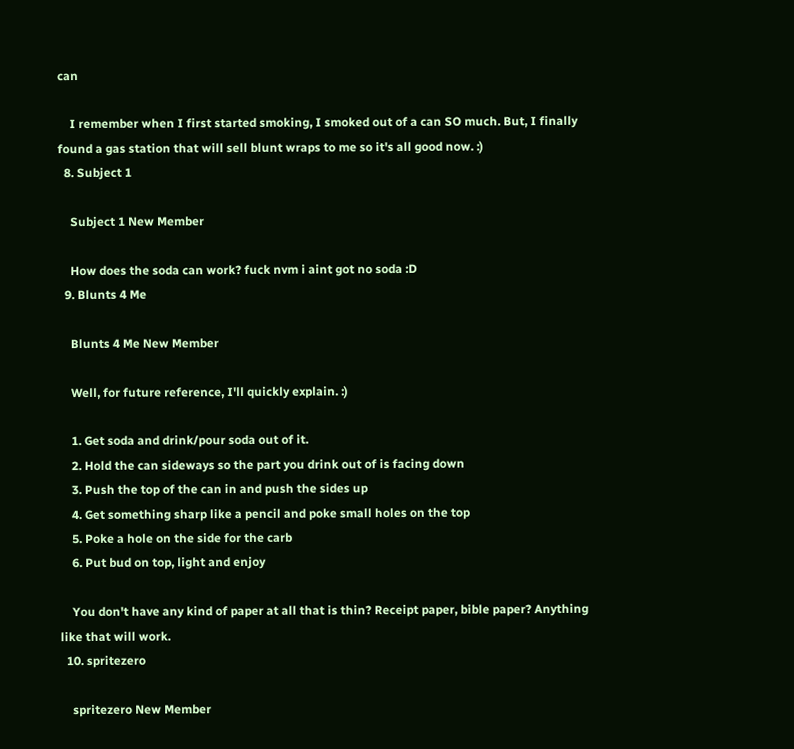can

    I remember when I first started smoking, I smoked out of a can SO much. But, I finally found a gas station that will sell blunt wraps to me so it's all good now. :)
  8. Subject 1

    Subject 1 New Member

    How does the soda can work? fuck nvm i aint got no soda :D
  9. Blunts 4 Me

    Blunts 4 Me New Member

    Well, for future reference, I'll quickly explain. :)

    1. Get soda and drink/pour soda out of it.
    2. Hold the can sideways so the part you drink out of is facing down
    3. Push the top of the can in and push the sides up
    4. Get something sharp like a pencil and poke small holes on the top
    5. Poke a hole on the side for the carb
    6. Put bud on top, light and enjoy

    You don't have any kind of paper at all that is thin? Receipt paper, bible paper? Anything like that will work.
  10. spritezero

    spritezero New Member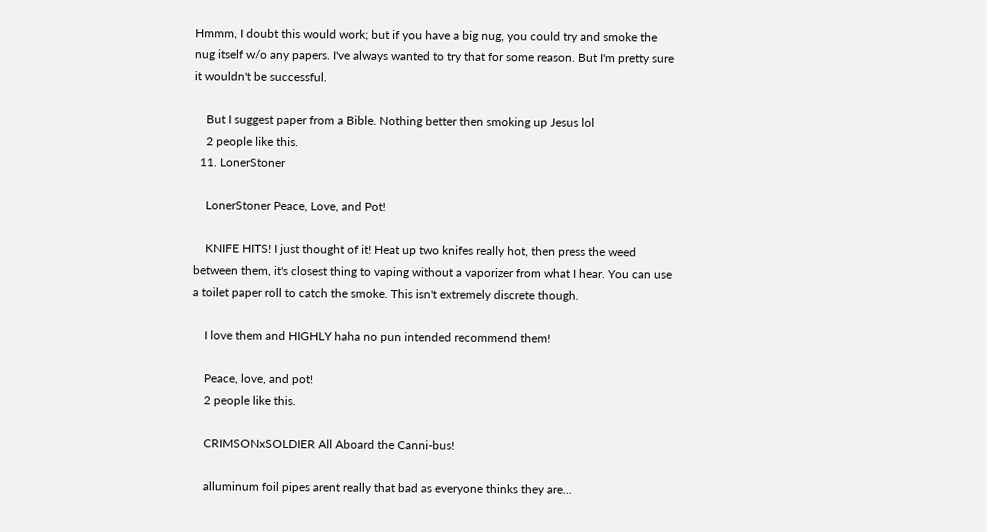Hmmm, I doubt this would work; but if you have a big nug, you could try and smoke the nug itself w/o any papers. I've always wanted to try that for some reason. But I'm pretty sure it wouldn't be successful.

    But I suggest paper from a Bible. Nothing better then smoking up Jesus lol
    2 people like this.
  11. LonerStoner

    LonerStoner Peace, Love, and Pot!

    KNIFE HITS! I just thought of it! Heat up two knifes really hot, then press the weed between them, it's closest thing to vaping without a vaporizer from what I hear. You can use a toilet paper roll to catch the smoke. This isn't extremely discrete though.

    I love them and HIGHLY haha no pun intended recommend them!

    Peace, love, and pot!
    2 people like this.

    CRIMSONxSOLDIER All Aboard the Canni-bus!

    alluminum foil pipes arent really that bad as everyone thinks they are...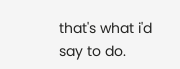that's what i'd say to do.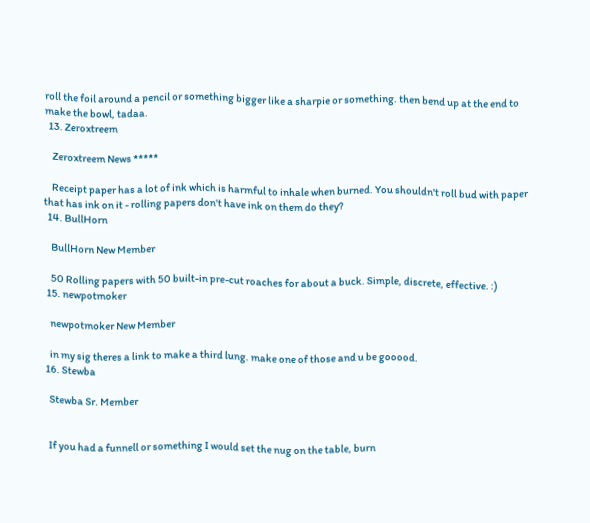roll the foil around a pencil or something bigger like a sharpie or something. then bend up at the end to make the bowl, tadaa.
  13. Zeroxtreem

    Zeroxtreem News *****

    Receipt paper has a lot of ink which is harmful to inhale when burned. You shouldn't roll bud with paper that has ink on it - rolling papers don't have ink on them do they?
  14. BullHorn

    BullHorn New Member

    50 Rolling papers with 50 built-in pre-cut roaches for about a buck. Simple, discrete, effective. :)
  15. newpotmoker

    newpotmoker New Member

    in my sig theres a link to make a third lung. make one of those and u be gooood.
  16. Stewba

    Stewba Sr. Member


    If you had a funnell or something I would set the nug on the table, burn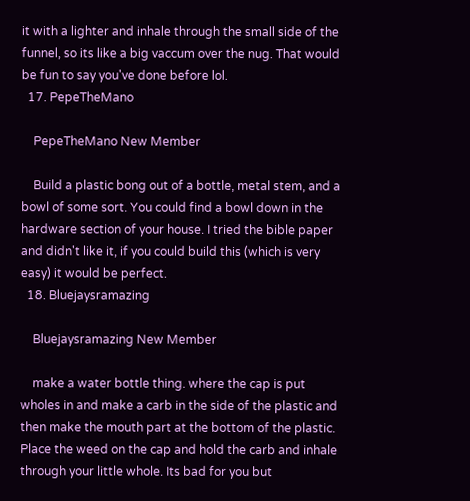it with a lighter and inhale through the small side of the funnel, so its like a big vaccum over the nug. That would be fun to say you've done before lol.
  17. PepeTheMano

    PepeTheMano New Member

    Build a plastic bong out of a bottle, metal stem, and a bowl of some sort. You could find a bowl down in the hardware section of your house. I tried the bible paper and didn't like it, if you could build this (which is very easy) it would be perfect.
  18. Bluejaysramazing

    Bluejaysramazing New Member

    make a water bottle thing. where the cap is put wholes in and make a carb in the side of the plastic and then make the mouth part at the bottom of the plastic. Place the weed on the cap and hold the carb and inhale through your little whole. Its bad for you but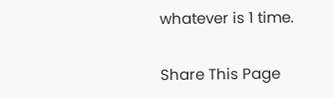whatever is 1 time.

Share This Page